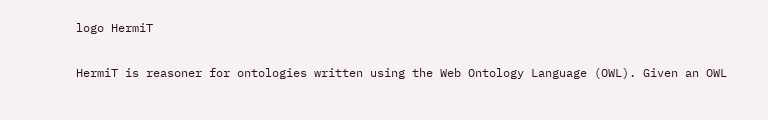logo HermiT

HermiT is reasoner for ontologies written using the Web Ontology Language (OWL). Given an OWL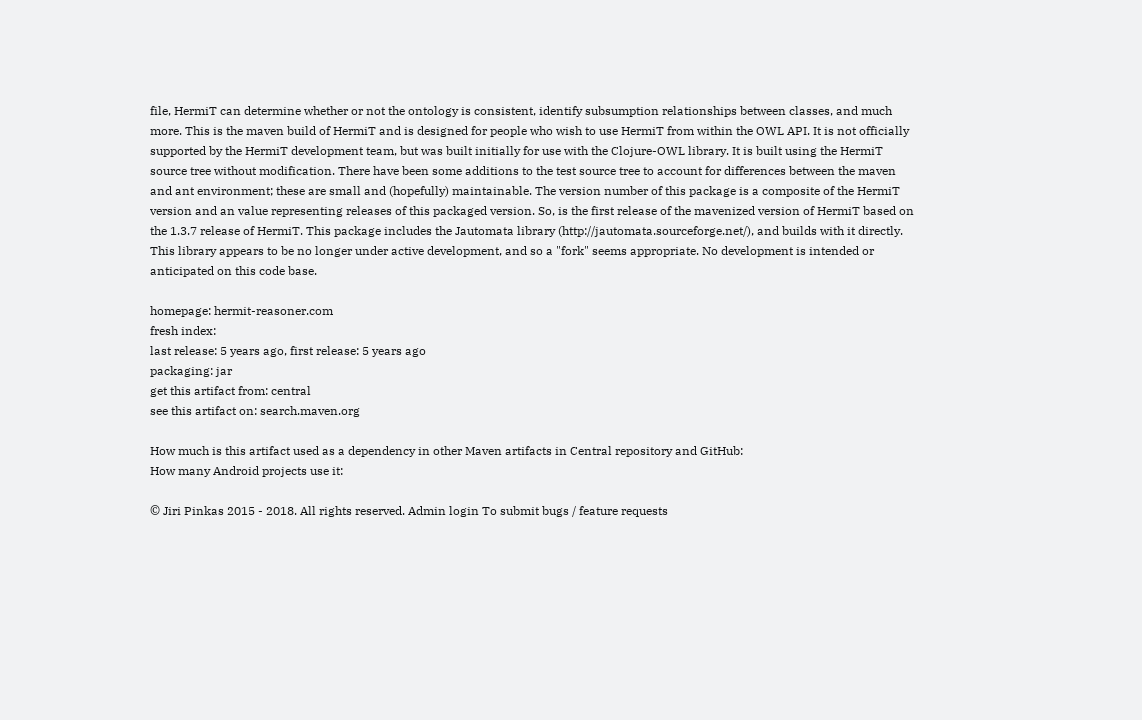file, HermiT can determine whether or not the ontology is consistent, identify subsumption relationships between classes, and much more. This is the maven build of HermiT and is designed for people who wish to use HermiT from within the OWL API. It is not officially supported by the HermiT development team, but was built initially for use with the Clojure-OWL library. It is built using the HermiT source tree without modification. There have been some additions to the test source tree to account for differences between the maven and ant environment; these are small and (hopefully) maintainable. The version number of this package is a composite of the HermiT version and an value representing releases of this packaged version. So, is the first release of the mavenized version of HermiT based on the 1.3.7 release of HermiT. This package includes the Jautomata library (http://jautomata.sourceforge.net/), and builds with it directly. This library appears to be no longer under active development, and so a "fork" seems appropriate. No development is intended or anticipated on this code base.

homepage: hermit-reasoner.com
fresh index:
last release: 5 years ago, first release: 5 years ago
packaging: jar
get this artifact from: central
see this artifact on: search.maven.org

How much is this artifact used as a dependency in other Maven artifacts in Central repository and GitHub:
How many Android projects use it:

© Jiri Pinkas 2015 - 2018. All rights reserved. Admin login To submit bugs / feature requests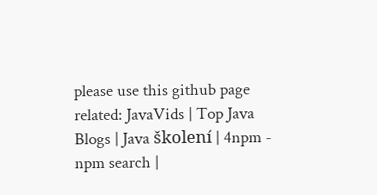please use this github page
related: JavaVids | Top Java Blogs | Java školení | 4npm - npm search |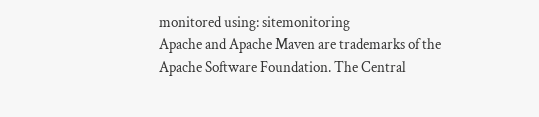monitored using: sitemonitoring
Apache and Apache Maven are trademarks of the Apache Software Foundation. The Central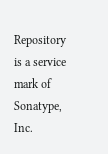Repository is a service mark of Sonatype, Inc.